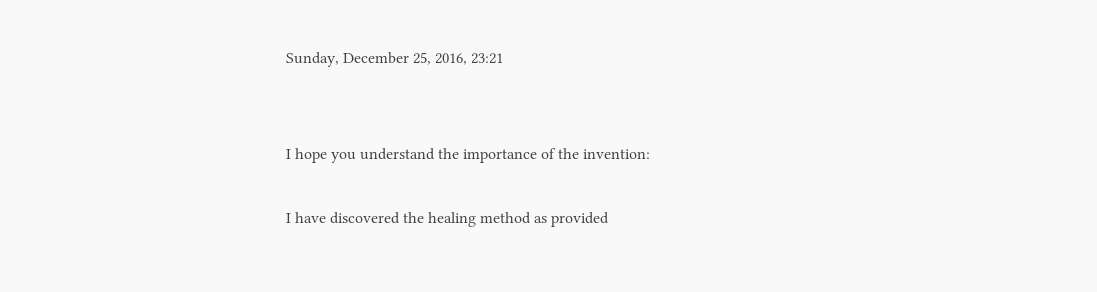Sunday, December 25, 2016, 23:21


I hope you understand the importance of the invention:

I have discovered the healing method as provided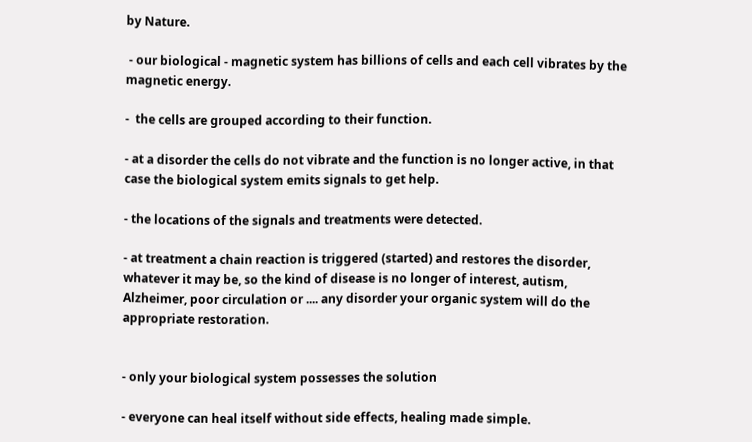by Nature.

 - our biological - magnetic system has billions of cells and each cell vibrates by the magnetic energy.

-  the cells are grouped according to their function.

- at a disorder the cells do not vibrate and the function is no longer active, in that case the biological system emits signals to get help.

- the locations of the signals and treatments were detected.

- at treatment a chain reaction is triggered (started) and restores the disorder, whatever it may be, so the kind of disease is no longer of interest, autism, Alzheimer, poor circulation or .... any disorder your organic system will do the appropriate restoration.


- only your biological system possesses the solution

- everyone can heal itself without side effects, healing made simple.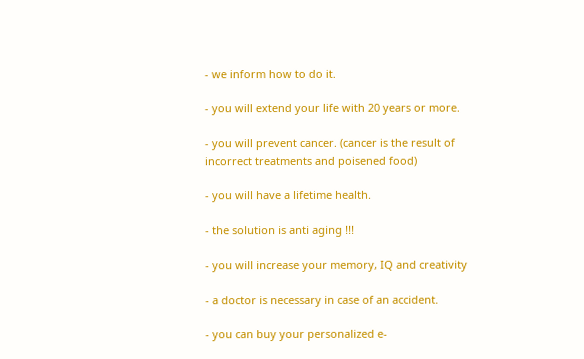- we inform how to do it.

- you will extend your life with 20 years or more.

- you will prevent cancer. (cancer is the result of incorrect treatments and poisened food)

- you will have a lifetime health.

- the solution is anti aging !!!

- you will increase your memory, IQ and creativity

- a doctor is necessary in case of an accident.

- you can buy your personalized e-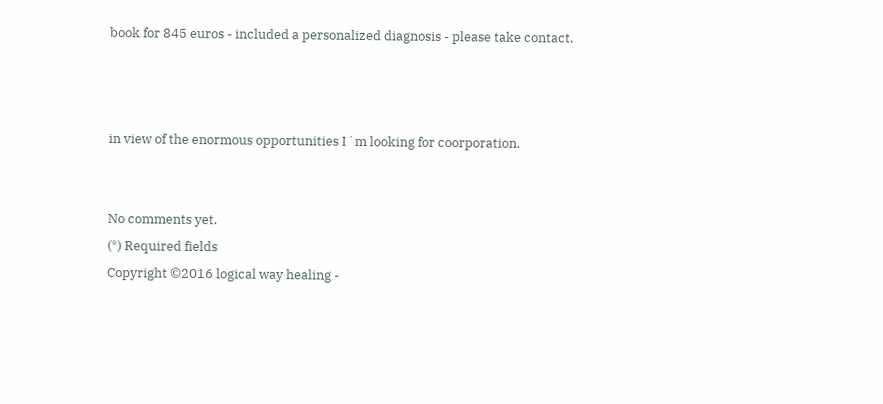book for 845 euros - included a personalized diagnosis - please take contact.



in view of the enormous opportunities I´m looking for coorporation.


No comments yet.
(*) Required fields
Copyright ©2016 logical way healing -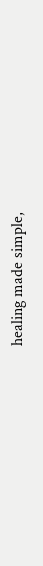healing made simple,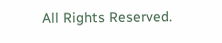All Rights Reserved.